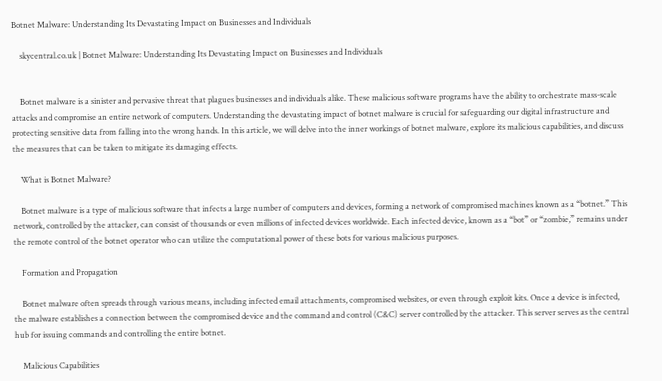Botnet Malware: Understanding Its Devastating Impact on Businesses and Individuals

    skycentral.co.uk | Botnet Malware: Understanding Its Devastating Impact on Businesses and Individuals


    Botnet malware is a sinister and pervasive threat that plagues businesses and individuals alike. These malicious software programs have the ability to orchestrate mass-scale attacks and compromise an entire network of computers. Understanding the devastating impact of botnet malware is crucial for safeguarding our digital infrastructure and protecting sensitive data from falling into the wrong hands. In this article, we will delve into the inner workings of botnet malware, explore its malicious capabilities, and discuss the measures that can be taken to mitigate its damaging effects.

    What is Botnet Malware?

    Botnet malware is a type of malicious software that infects a large number of computers and devices, forming a network of compromised machines known as a “botnet.” This network, controlled by the attacker, can consist of thousands or even millions of infected devices worldwide. Each infected device, known as a “bot” or “zombie,” remains under the remote control of the botnet operator who can utilize the computational power of these bots for various malicious purposes.

    Formation and Propagation

    Botnet malware often spreads through various means, including infected email attachments, compromised websites, or even through exploit kits. Once a device is infected, the malware establishes a connection between the compromised device and the command and control (C&C) server controlled by the attacker. This server serves as the central hub for issuing commands and controlling the entire botnet.

    Malicious Capabilities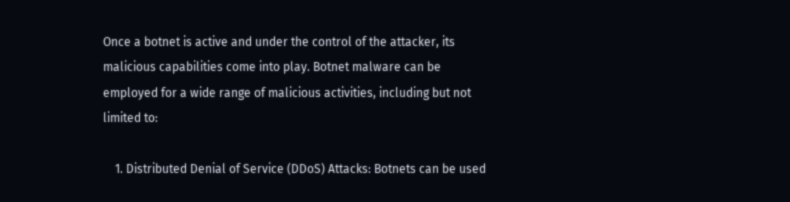Once a botnet is active and under the control of the attacker, its malicious capabilities come into play. Botnet malware can be employed for a wide range of malicious activities, including but not limited to:

    1. Distributed Denial of Service (DDoS) Attacks: Botnets can be used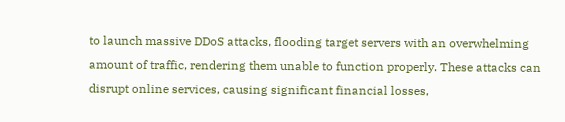to launch massive DDoS attacks, flooding target servers with an overwhelming amount of traffic, rendering them unable to function properly. These attacks can disrupt online services, causing significant financial losses,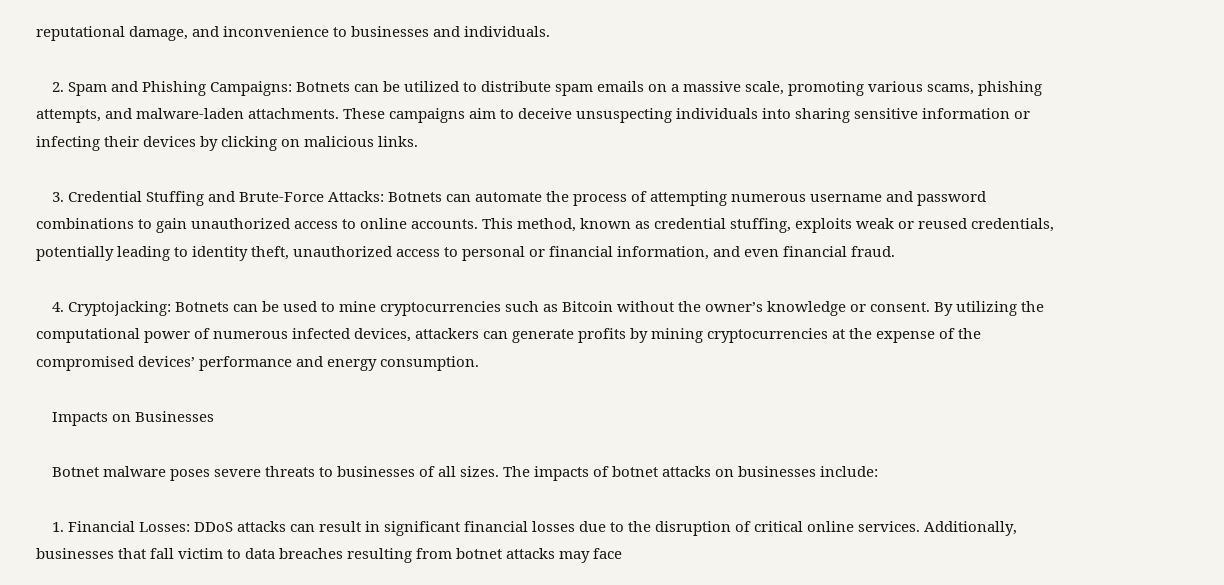reputational damage, and inconvenience to businesses and individuals.

    2. Spam and Phishing Campaigns: Botnets can be utilized to distribute spam emails on a massive scale, promoting various scams, phishing attempts, and malware-laden attachments. These campaigns aim to deceive unsuspecting individuals into sharing sensitive information or infecting their devices by clicking on malicious links.

    3. Credential Stuffing and Brute-Force Attacks: Botnets can automate the process of attempting numerous username and password combinations to gain unauthorized access to online accounts. This method, known as credential stuffing, exploits weak or reused credentials, potentially leading to identity theft, unauthorized access to personal or financial information, and even financial fraud.

    4. Cryptojacking: Botnets can be used to mine cryptocurrencies such as Bitcoin without the owner’s knowledge or consent. By utilizing the computational power of numerous infected devices, attackers can generate profits by mining cryptocurrencies at the expense of the compromised devices’ performance and energy consumption.

    Impacts on Businesses

    Botnet malware poses severe threats to businesses of all sizes. The impacts of botnet attacks on businesses include:

    1. Financial Losses: DDoS attacks can result in significant financial losses due to the disruption of critical online services. Additionally, businesses that fall victim to data breaches resulting from botnet attacks may face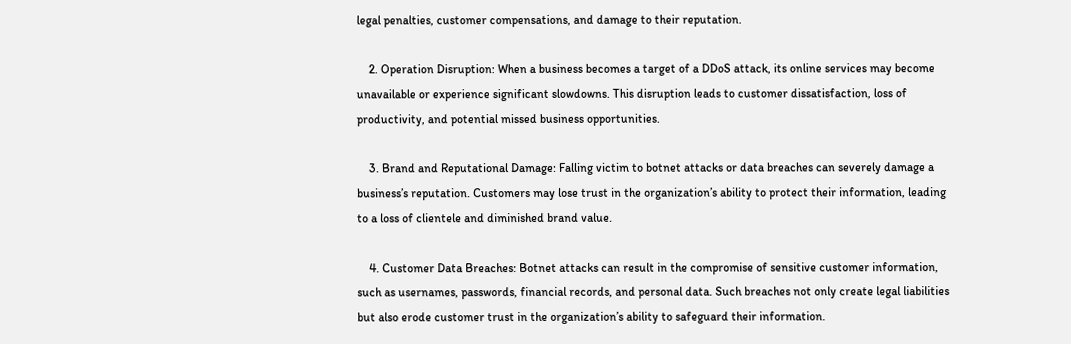legal penalties, customer compensations, and damage to their reputation.

    2. Operation Disruption: When a business becomes a target of a DDoS attack, its online services may become unavailable or experience significant slowdowns. This disruption leads to customer dissatisfaction, loss of productivity, and potential missed business opportunities.

    3. Brand and Reputational Damage: Falling victim to botnet attacks or data breaches can severely damage a business’s reputation. Customers may lose trust in the organization’s ability to protect their information, leading to a loss of clientele and diminished brand value.

    4. Customer Data Breaches: Botnet attacks can result in the compromise of sensitive customer information, such as usernames, passwords, financial records, and personal data. Such breaches not only create legal liabilities but also erode customer trust in the organization’s ability to safeguard their information.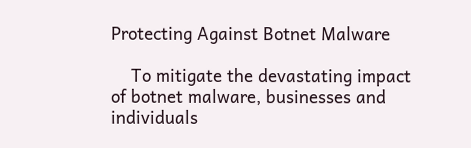Protecting Against Botnet Malware

    To mitigate the devastating impact of botnet malware, businesses and individuals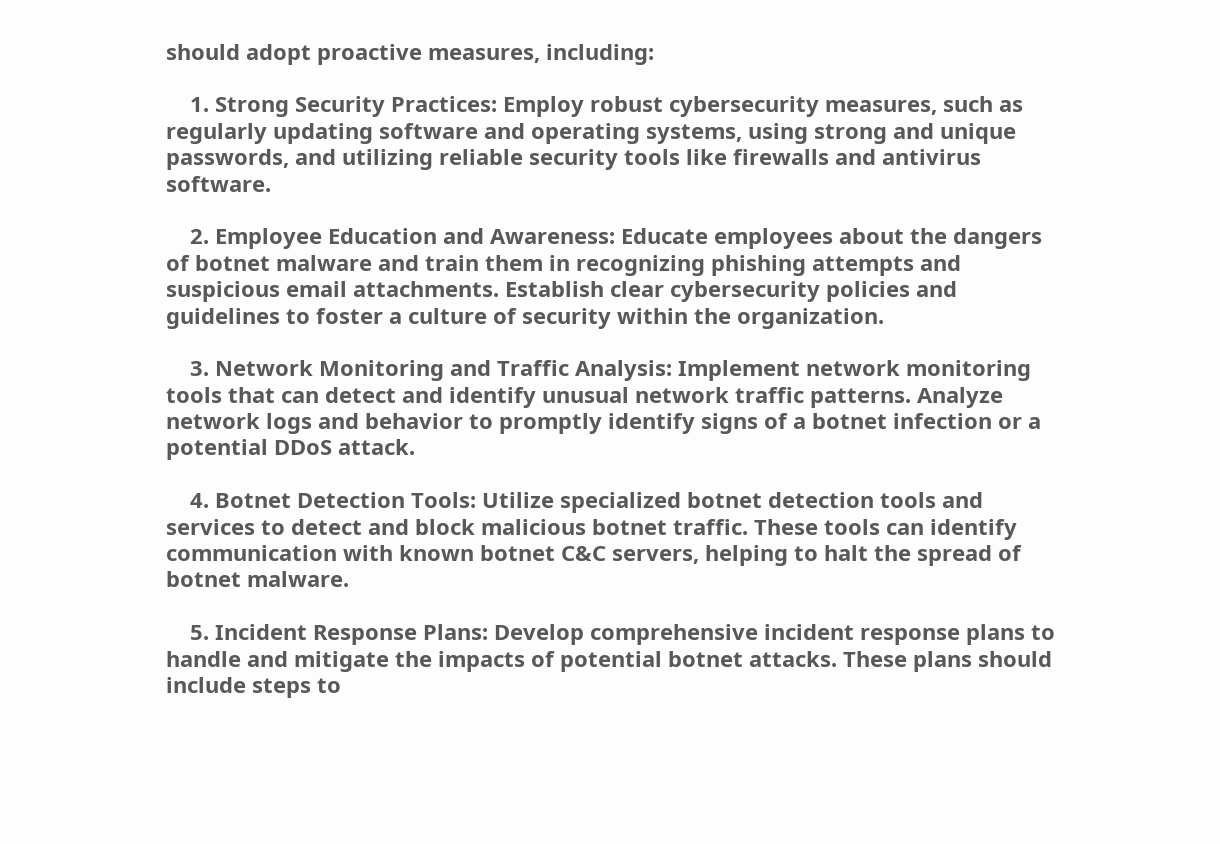should adopt proactive measures, including:

    1. Strong Security Practices: Employ robust cybersecurity measures, such as regularly updating software and operating systems, using strong and unique passwords, and utilizing reliable security tools like firewalls and antivirus software.

    2. Employee Education and Awareness: Educate employees about the dangers of botnet malware and train them in recognizing phishing attempts and suspicious email attachments. Establish clear cybersecurity policies and guidelines to foster a culture of security within the organization.

    3. Network Monitoring and Traffic Analysis: Implement network monitoring tools that can detect and identify unusual network traffic patterns. Analyze network logs and behavior to promptly identify signs of a botnet infection or a potential DDoS attack.

    4. Botnet Detection Tools: Utilize specialized botnet detection tools and services to detect and block malicious botnet traffic. These tools can identify communication with known botnet C&C servers, helping to halt the spread of botnet malware.

    5. Incident Response Plans: Develop comprehensive incident response plans to handle and mitigate the impacts of potential botnet attacks. These plans should include steps to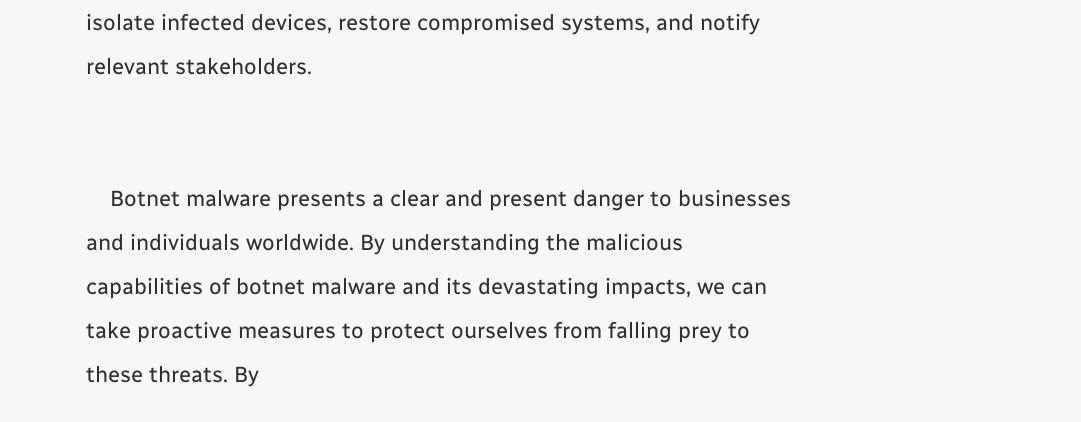isolate infected devices, restore compromised systems, and notify relevant stakeholders.


    Botnet malware presents a clear and present danger to businesses and individuals worldwide. By understanding the malicious capabilities of botnet malware and its devastating impacts, we can take proactive measures to protect ourselves from falling prey to these threats. By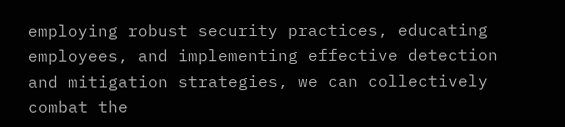employing robust security practices, educating employees, and implementing effective detection and mitigation strategies, we can collectively combat the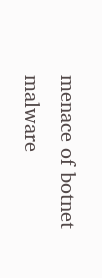menace of botnet malware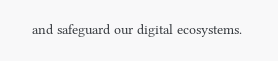and safeguard our digital ecosystems.